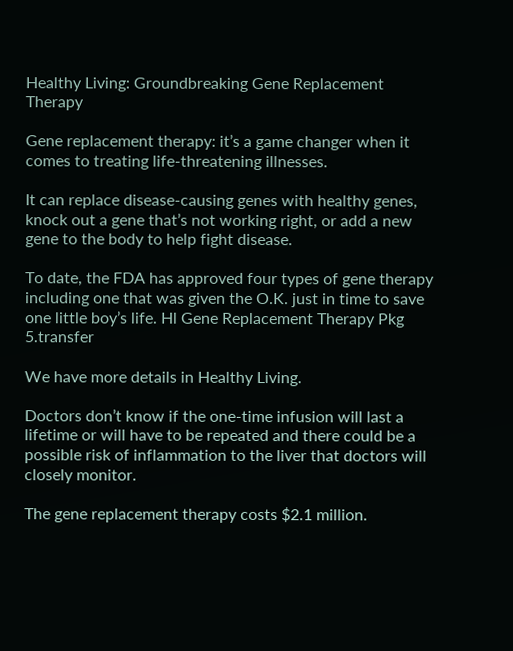Healthy Living: Groundbreaking Gene Replacement Therapy

Gene replacement therapy: it’s a game changer when it comes to treating life-threatening illnesses.

It can replace disease-causing genes with healthy genes, knock out a gene that’s not working right, or add a new gene to the body to help fight disease.

To date, the FDA has approved four types of gene therapy including one that was given the O.K. just in time to save one little boy’s life. Hl Gene Replacement Therapy Pkg 5.transfer

We have more details in Healthy Living.

Doctors don’t know if the one-time infusion will last a lifetime or will have to be repeated and there could be a possible risk of inflammation to the liver that doctors will closely monitor.

The gene replacement therapy costs $2.1 million.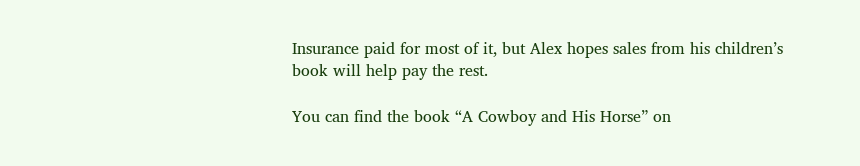Insurance paid for most of it, but Alex hopes sales from his children’s book will help pay the rest.

You can find the book “A Cowboy and His Horse” on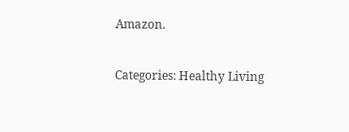Amazon.

Categories: Healthy Living